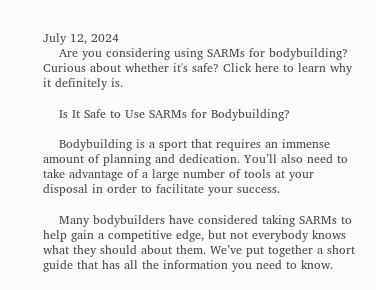July 12, 2024
    Are you considering using SARMs for bodybuilding? Curious about whether it's safe? Click here to learn why it definitely is.

    Is It Safe to Use SARMs for Bodybuilding?

    Bodybuilding is a sport that requires an immense amount of planning and dedication. You’ll also need to take advantage of a large number of tools at your disposal in order to facilitate your success.

    Many bodybuilders have considered taking SARMs to help gain a competitive edge, but not everybody knows what they should about them. We’ve put together a short guide that has all the information you need to know.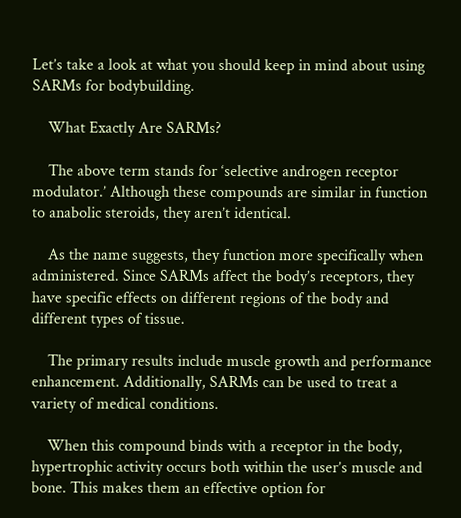Let’s take a look at what you should keep in mind about using SARMs for bodybuilding.

    What Exactly Are SARMs?

    The above term stands for ‘selective androgen receptor modulator.’ Although these compounds are similar in function to anabolic steroids, they aren’t identical.

    As the name suggests, they function more specifically when administered. Since SARMs affect the body’s receptors, they have specific effects on different regions of the body and different types of tissue.

    The primary results include muscle growth and performance enhancement. Additionally, SARMs can be used to treat a variety of medical conditions.

    When this compound binds with a receptor in the body, hypertrophic activity occurs both within the user’s muscle and bone. This makes them an effective option for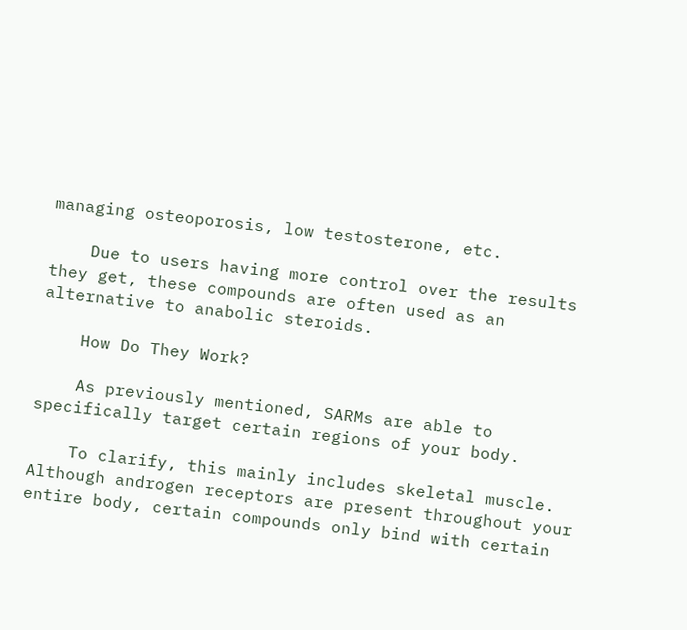managing osteoporosis, low testosterone, etc.

    Due to users having more control over the results they get, these compounds are often used as an alternative to anabolic steroids.

    How Do They Work?

    As previously mentioned, SARMs are able to specifically target certain regions of your body.

    To clarify, this mainly includes skeletal muscle. Although androgen receptors are present throughout your entire body, certain compounds only bind with certain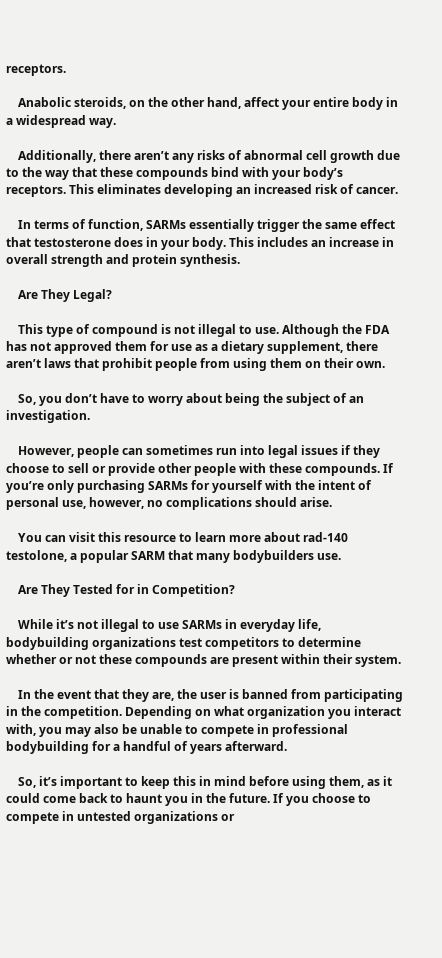receptors.

    Anabolic steroids, on the other hand, affect your entire body in a widespread way.

    Additionally, there aren’t any risks of abnormal cell growth due to the way that these compounds bind with your body’s receptors. This eliminates developing an increased risk of cancer.

    In terms of function, SARMs essentially trigger the same effect that testosterone does in your body. This includes an increase in overall strength and protein synthesis.

    Are They Legal?

    This type of compound is not illegal to use. Although the FDA has not approved them for use as a dietary supplement, there aren’t laws that prohibit people from using them on their own.

    So, you don’t have to worry about being the subject of an investigation.

    However, people can sometimes run into legal issues if they choose to sell or provide other people with these compounds. If you’re only purchasing SARMs for yourself with the intent of personal use, however, no complications should arise.

    You can visit this resource to learn more about rad-140 testolone, a popular SARM that many bodybuilders use.

    Are They Tested for in Competition?

    While it’s not illegal to use SARMs in everyday life, bodybuilding organizations test competitors to determine whether or not these compounds are present within their system.

    In the event that they are, the user is banned from participating in the competition. Depending on what organization you interact with, you may also be unable to compete in professional bodybuilding for a handful of years afterward.

    So, it’s important to keep this in mind before using them, as it could come back to haunt you in the future. If you choose to compete in untested organizations or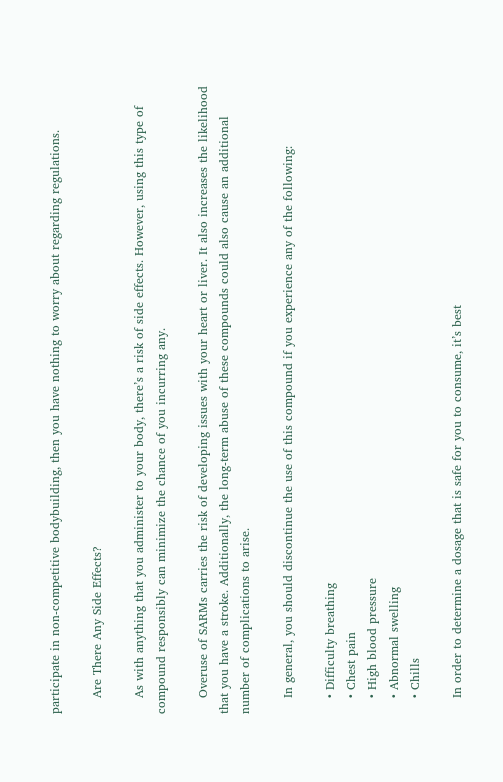participate in non-competitive bodybuilding, then you have nothing to worry about regarding regulations.

    Are There Any Side Effects?

    As with anything that you administer to your body, there’s a risk of side effects. However, using this type of compound responsibly can minimize the chance of you incurring any.

    Overuse of SARMs carries the risk of developing issues with your heart or liver. It also increases the likelihood that you have a stroke. Additionally, the long-term abuse of these compounds could also cause an additional number of complications to arise.

    In general, you should discontinue the use of this compound if you experience any of the following:

    • Difficulty breathing
    • Chest pain
    • High blood pressure
    • Abnormal swelling
    • Chills

    In order to determine a dosage that is safe for you to consume, it’s best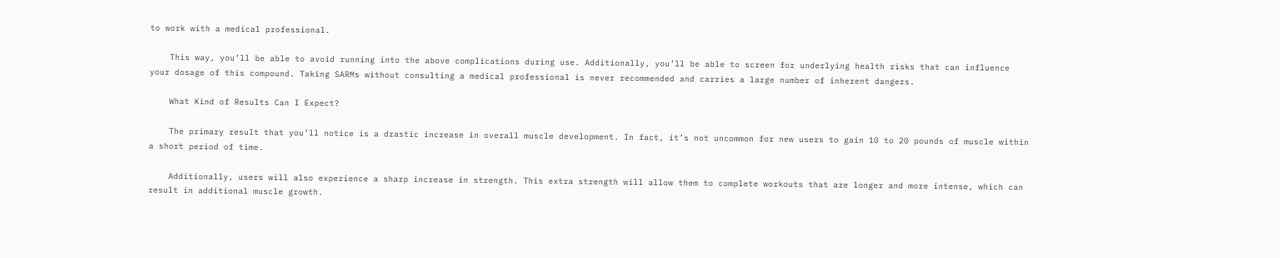to work with a medical professional.

    This way, you’ll be able to avoid running into the above complications during use. Additionally, you’ll be able to screen for underlying health risks that can influence your dosage of this compound. Taking SARMs without consulting a medical professional is never recommended and carries a large number of inherent dangers.

    What Kind of Results Can I Expect?

    The primary result that you’ll notice is a drastic increase in overall muscle development. In fact, it’s not uncommon for new users to gain 10 to 20 pounds of muscle within a short period of time.

    Additionally, users will also experience a sharp increase in strength. This extra strength will allow them to complete workouts that are longer and more intense, which can result in additional muscle growth.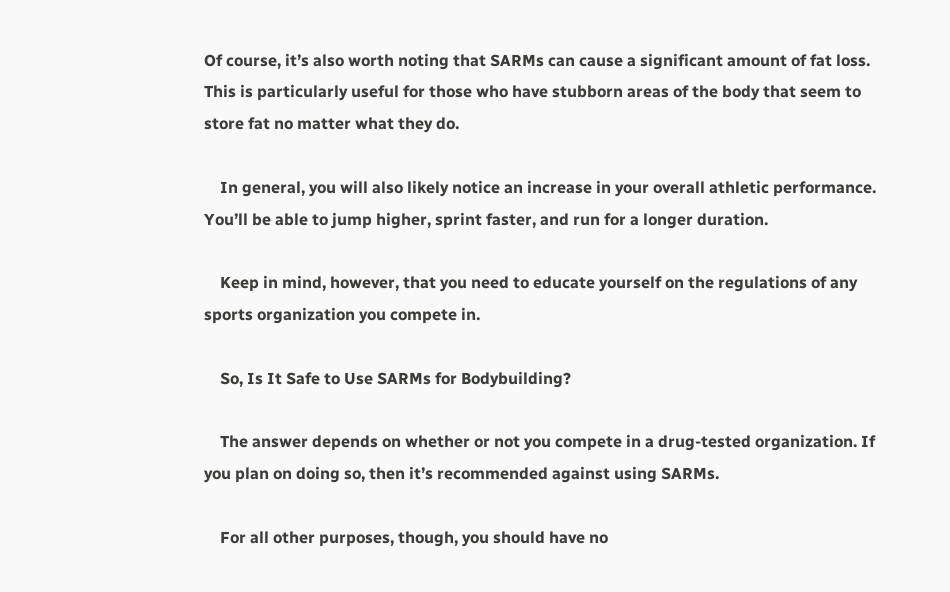Of course, it’s also worth noting that SARMs can cause a significant amount of fat loss. This is particularly useful for those who have stubborn areas of the body that seem to store fat no matter what they do.

    In general, you will also likely notice an increase in your overall athletic performance. You’ll be able to jump higher, sprint faster, and run for a longer duration.

    Keep in mind, however, that you need to educate yourself on the regulations of any sports organization you compete in.

    So, Is It Safe to Use SARMs for Bodybuilding?

    The answer depends on whether or not you compete in a drug-tested organization. If you plan on doing so, then it’s recommended against using SARMs.

    For all other purposes, though, you should have no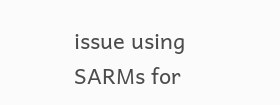issue using SARMs for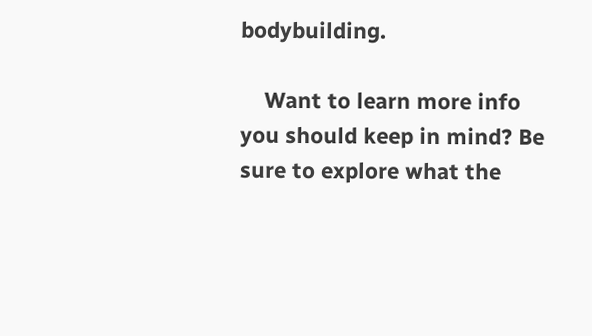bodybuilding.

    Want to learn more info you should keep in mind? Be sure to explore what the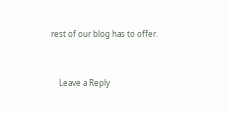rest of our blog has to offer.


    Leave a Reply